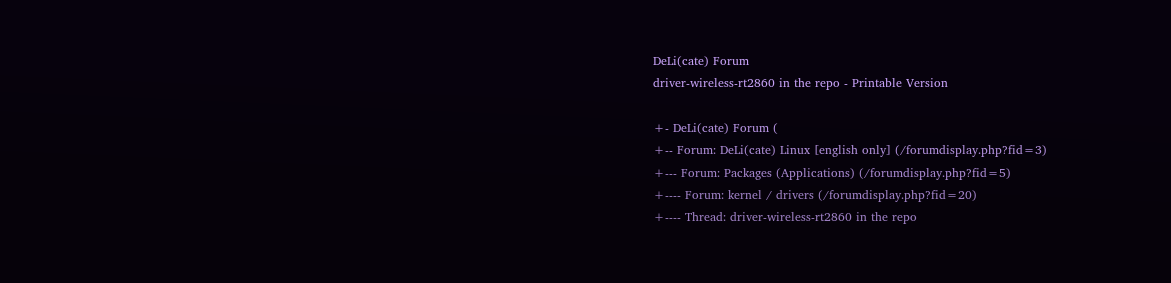DeLi(cate) Forum
driver-wireless-rt2860 in the repo - Printable Version

+- DeLi(cate) Forum (
+-- Forum: DeLi(cate) Linux [english only] (/forumdisplay.php?fid=3)
+--- Forum: Packages (Applications) (/forumdisplay.php?fid=5)
+---- Forum: kernel / drivers (/forumdisplay.php?fid=20)
+---- Thread: driver-wireless-rt2860 in the repo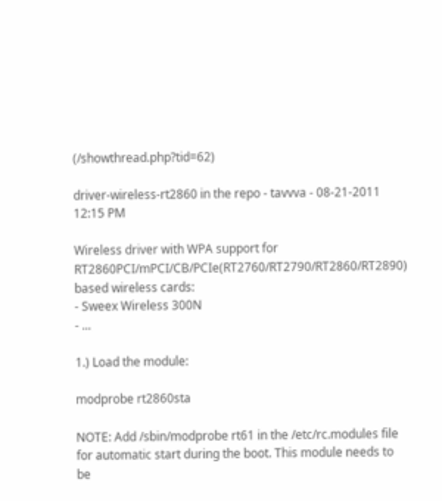(/showthread.php?tid=62)

driver-wireless-rt2860 in the repo - tavvva - 08-21-2011 12:15 PM

Wireless driver with WPA support for RT2860PCI/mPCI/CB/PCIe(RT2760/RT2790/RT2860/RT2890) based wireless cards:
- Sweex Wireless 300N
- ...

1.) Load the module:

modprobe rt2860sta

NOTE: Add /sbin/modprobe rt61 in the /etc/rc.modules file for automatic start during the boot. This module needs to be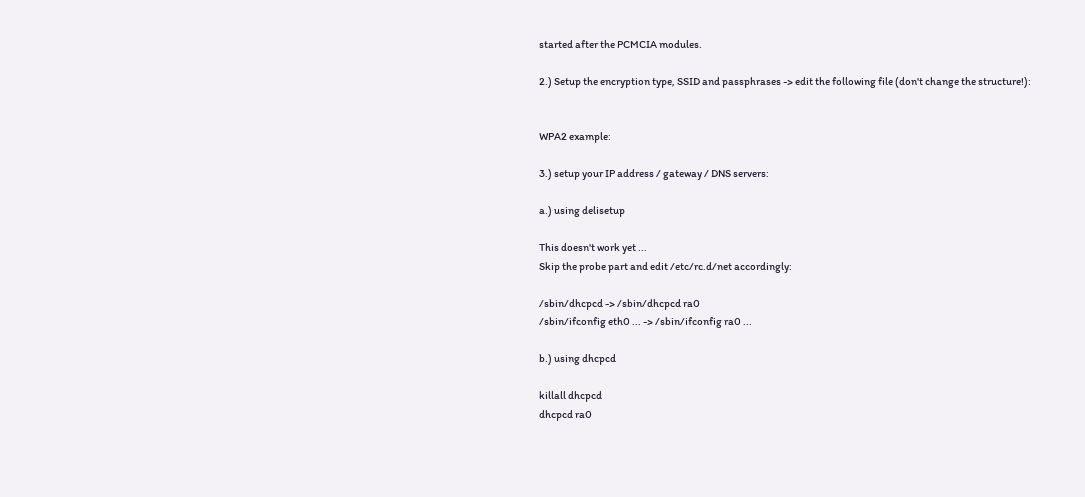started after the PCMCIA modules.

2.) Setup the encryption type, SSID and passphrases -> edit the following file (don't change the structure!):


WPA2 example:

3.) setup your IP address / gateway / DNS servers:

a.) using delisetup

This doesn't work yet ...
Skip the probe part and edit /etc/rc.d/net accordingly:

/sbin/dhcpcd -> /sbin/dhcpcd ra0
/sbin/ifconfig eth0 ... -> /sbin/ifconfig ra0 ...

b.) using dhcpcd

killall dhcpcd
dhcpcd ra0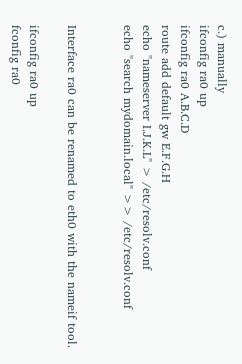c.) manually
ifconfig ra0 up
ifconfig ra0 A.B.C.D
route add default gw E.F.G.H
echo "nameserver I.J.K.L" > /etc/resolv.conf
echo "search mydomain.local" >> /etc/resolv.conf


Interface ra0 can be renamed to eth0 with the nameif tool.

ifconfig ra0 up
fconfig ra0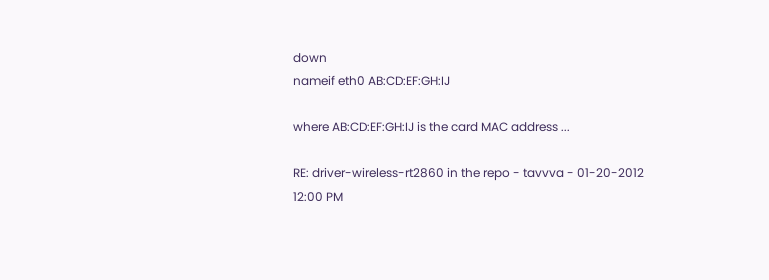down
nameif eth0 AB:CD:EF:GH:IJ

where AB:CD:EF:GH:IJ is the card MAC address ...

RE: driver-wireless-rt2860 in the repo - tavvva - 01-20-2012 12:00 PM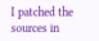I patched the sources in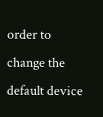order to change the default device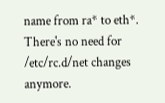name from ra* to eth*.
There's no need for /etc/rc.d/net changes anymore.